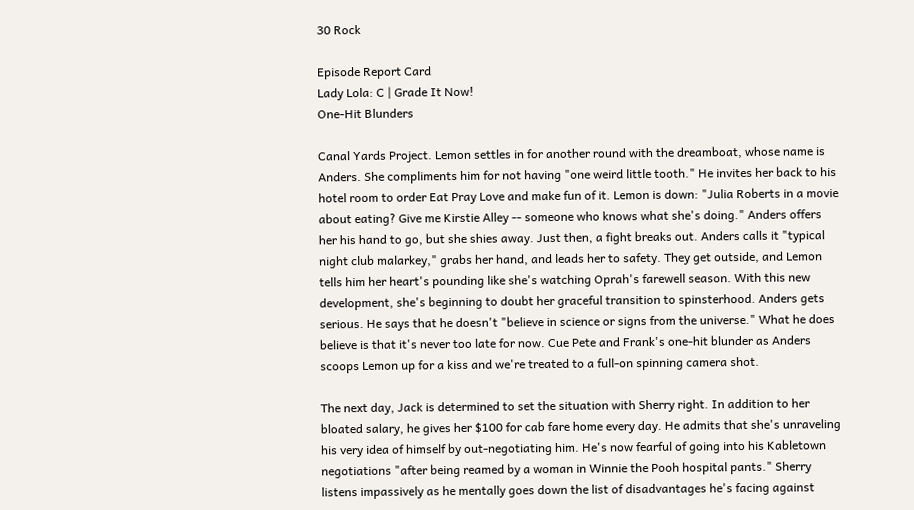30 Rock

Episode Report Card
Lady Lola: C | Grade It Now!
One-Hit Blunders

Canal Yards Project. Lemon settles in for another round with the dreamboat, whose name is Anders. She compliments him for not having "one weird little tooth." He invites her back to his hotel room to order Eat Pray Love and make fun of it. Lemon is down: "Julia Roberts in a movie about eating? Give me Kirstie Alley -- someone who knows what she's doing." Anders offers her his hand to go, but she shies away. Just then, a fight breaks out. Anders calls it "typical night club malarkey," grabs her hand, and leads her to safety. They get outside, and Lemon tells him her heart's pounding like she's watching Oprah's farewell season. With this new development, she's beginning to doubt her graceful transition to spinsterhood. Anders gets serious. He says that he doesn't "believe in science or signs from the universe." What he does believe is that it's never too late for now. Cue Pete and Frank's one-hit blunder as Anders scoops Lemon up for a kiss and we're treated to a full-on spinning camera shot.

The next day, Jack is determined to set the situation with Sherry right. In addition to her bloated salary, he gives her $100 for cab fare home every day. He admits that she's unraveling his very idea of himself by out-negotiating him. He's now fearful of going into his Kabletown negotiations "after being reamed by a woman in Winnie the Pooh hospital pants." Sherry listens impassively as he mentally goes down the list of disadvantages he's facing against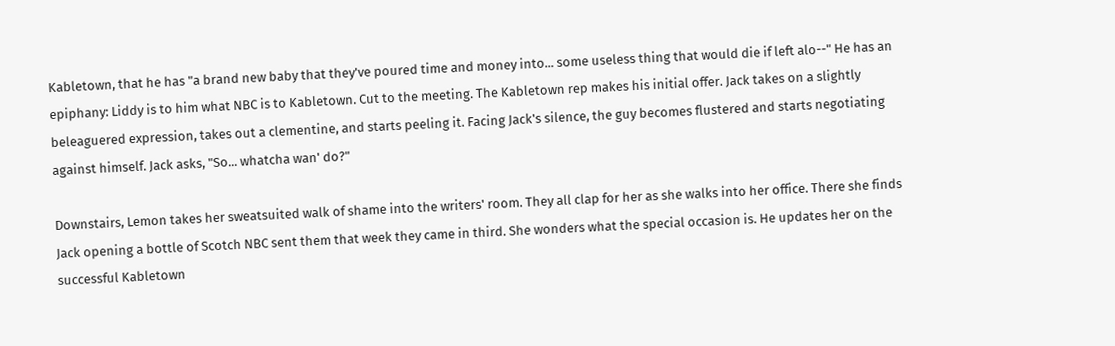Kabletown, that he has "a brand new baby that they've poured time and money into... some useless thing that would die if left alo--" He has an epiphany: Liddy is to him what NBC is to Kabletown. Cut to the meeting. The Kabletown rep makes his initial offer. Jack takes on a slightly beleaguered expression, takes out a clementine, and starts peeling it. Facing Jack's silence, the guy becomes flustered and starts negotiating against himself. Jack asks, "So... whatcha wan' do?"

Downstairs, Lemon takes her sweatsuited walk of shame into the writers' room. They all clap for her as she walks into her office. There she finds Jack opening a bottle of Scotch NBC sent them that week they came in third. She wonders what the special occasion is. He updates her on the successful Kabletown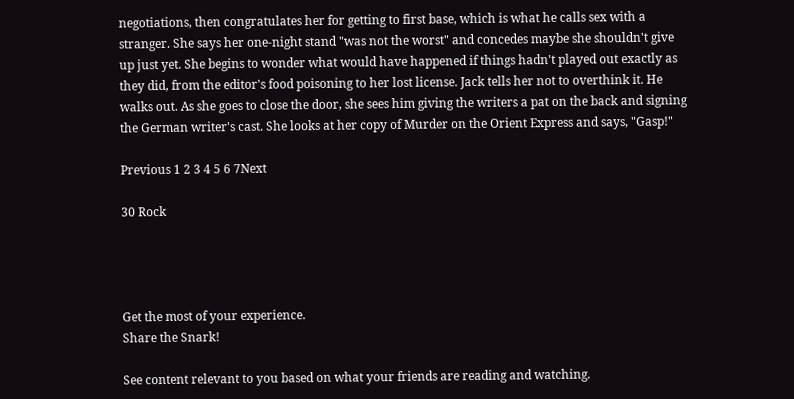negotiations, then congratulates her for getting to first base, which is what he calls sex with a stranger. She says her one-night stand "was not the worst" and concedes maybe she shouldn't give up just yet. She begins to wonder what would have happened if things hadn't played out exactly as they did, from the editor's food poisoning to her lost license. Jack tells her not to overthink it. He walks out. As she goes to close the door, she sees him giving the writers a pat on the back and signing the German writer's cast. She looks at her copy of Murder on the Orient Express and says, "Gasp!"

Previous 1 2 3 4 5 6 7Next

30 Rock




Get the most of your experience.
Share the Snark!

See content relevant to you based on what your friends are reading and watching.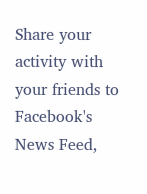Share your activity with your friends to Facebook's News Feed,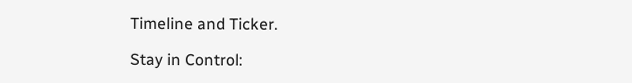Timeline and Ticker.

Stay in Control: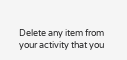Delete any item from your activity that you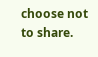choose not to share.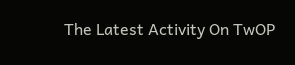The Latest Activity On TwOP